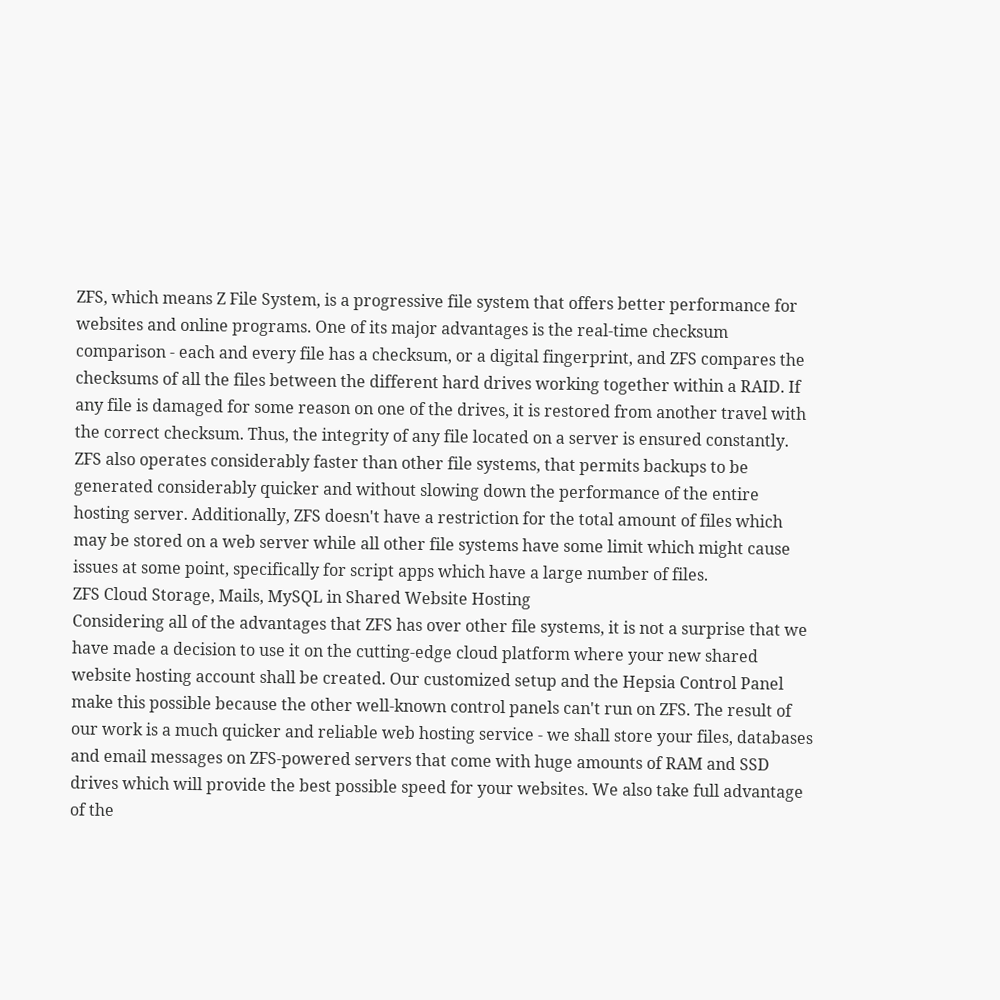ZFS, which means Z File System, is a progressive file system that offers better performance for websites and online programs. One of its major advantages is the real-time checksum comparison - each and every file has a checksum, or a digital fingerprint, and ZFS compares the checksums of all the files between the different hard drives working together within a RAID. If any file is damaged for some reason on one of the drives, it is restored from another travel with the correct checksum. Thus, the integrity of any file located on a server is ensured constantly. ZFS also operates considerably faster than other file systems, that permits backups to be generated considerably quicker and without slowing down the performance of the entire hosting server. Additionally, ZFS doesn't have a restriction for the total amount of files which may be stored on a web server while all other file systems have some limit which might cause issues at some point, specifically for script apps which have a large number of files.
ZFS Cloud Storage, Mails, MySQL in Shared Website Hosting
Considering all of the advantages that ZFS has over other file systems, it is not a surprise that we have made a decision to use it on the cutting-edge cloud platform where your new shared website hosting account shall be created. Our customized setup and the Hepsia Control Panel make this possible because the other well-known control panels can't run on ZFS. The result of our work is a much quicker and reliable web hosting service - we shall store your files, databases and email messages on ZFS-powered servers that come with huge amounts of RAM and SSD drives which will provide the best possible speed for your websites. We also take full advantage of the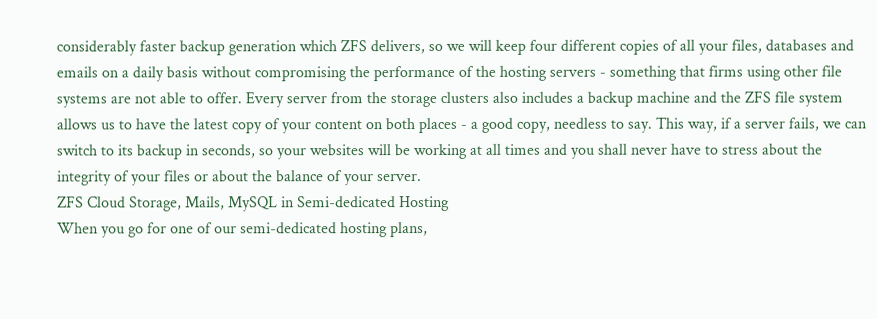considerably faster backup generation which ZFS delivers, so we will keep four different copies of all your files, databases and emails on a daily basis without compromising the performance of the hosting servers - something that firms using other file systems are not able to offer. Every server from the storage clusters also includes a backup machine and the ZFS file system allows us to have the latest copy of your content on both places - a good copy, needless to say. This way, if a server fails, we can switch to its backup in seconds, so your websites will be working at all times and you shall never have to stress about the integrity of your files or about the balance of your server.
ZFS Cloud Storage, Mails, MySQL in Semi-dedicated Hosting
When you go for one of our semi-dedicated hosting plans,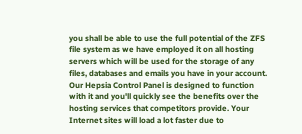you shall be able to use the full potential of the ZFS file system as we have employed it on all hosting servers which will be used for the storage of any files, databases and emails you have in your account. Our Hepsia Control Panel is designed to function with it and you'll quickly see the benefits over the hosting services that competitors provide. Your Internet sites will load a lot faster due to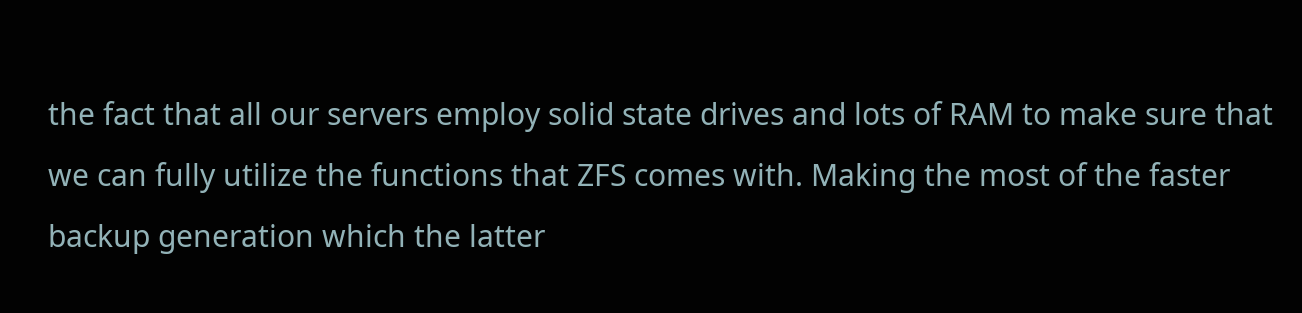the fact that all our servers employ solid state drives and lots of RAM to make sure that we can fully utilize the functions that ZFS comes with. Making the most of the faster backup generation which the latter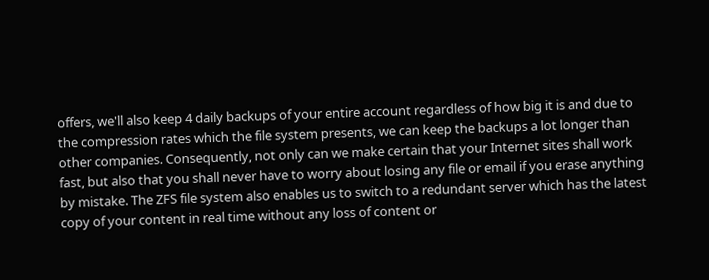offers, we'll also keep 4 daily backups of your entire account regardless of how big it is and due to the compression rates which the file system presents, we can keep the backups a lot longer than other companies. Consequently, not only can we make certain that your Internet sites shall work fast, but also that you shall never have to worry about losing any file or email if you erase anything by mistake. The ZFS file system also enables us to switch to a redundant server which has the latest copy of your content in real time without any loss of content or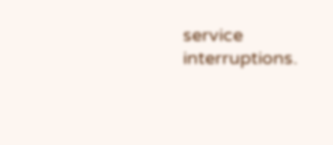service interruptions.